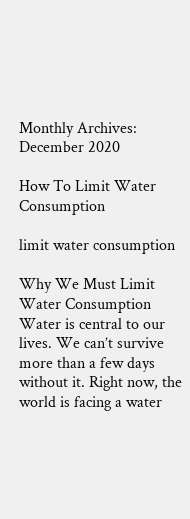Monthly Archives: December 2020

How To Limit Water Consumption

limit water consumption

Why We Must Limit Water Consumption Water is central to our lives. We can’t survive more than a few days without it. Right now, the world is facing a water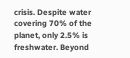crisis. Despite water covering 70% of the planet, only 2.5% is freshwater. Beyond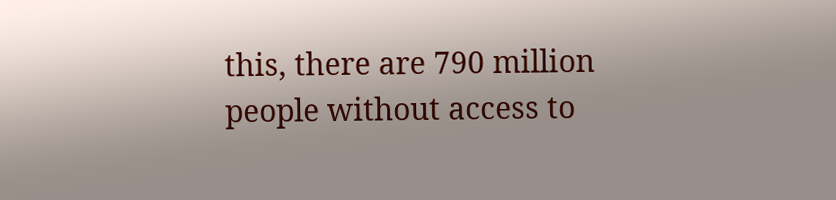this, there are 790 million people without access to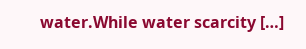water.While water scarcity […]